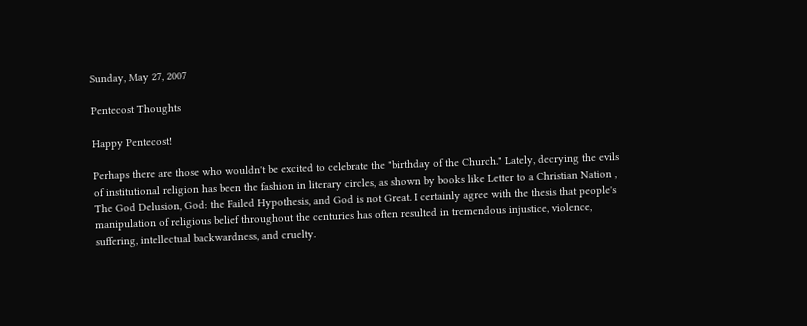Sunday, May 27, 2007

Pentecost Thoughts

Happy Pentecost!

Perhaps there are those who wouldn't be excited to celebrate the "birthday of the Church." Lately, decrying the evils of institutional religion has been the fashion in literary circles, as shown by books like Letter to a Christian Nation , The God Delusion, God: the Failed Hypothesis, and God is not Great. I certainly agree with the thesis that people's manipulation of religious belief throughout the centuries has often resulted in tremendous injustice, violence, suffering, intellectual backwardness, and cruelty.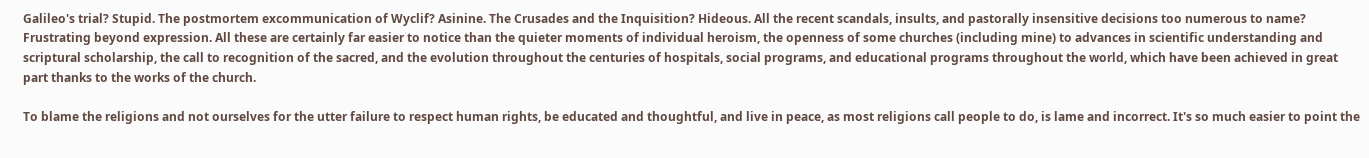Galileo's trial? Stupid. The postmortem excommunication of Wyclif? Asinine. The Crusades and the Inquisition? Hideous. All the recent scandals, insults, and pastorally insensitive decisions too numerous to name? Frustrating beyond expression. All these are certainly far easier to notice than the quieter moments of individual heroism, the openness of some churches (including mine) to advances in scientific understanding and scriptural scholarship, the call to recognition of the sacred, and the evolution throughout the centuries of hospitals, social programs, and educational programs throughout the world, which have been achieved in great part thanks to the works of the church.

To blame the religions and not ourselves for the utter failure to respect human rights, be educated and thoughtful, and live in peace, as most religions call people to do, is lame and incorrect. It's so much easier to point the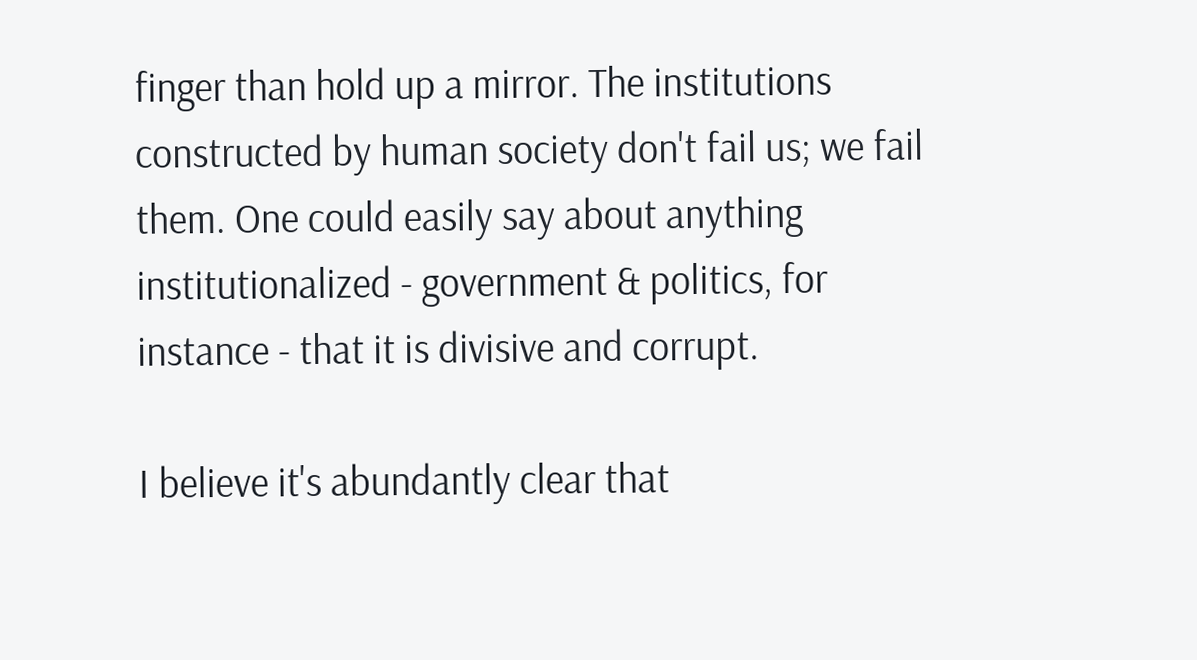finger than hold up a mirror. The institutions constructed by human society don't fail us; we fail them. One could easily say about anything institutionalized - government & politics, for instance - that it is divisive and corrupt.

I believe it's abundantly clear that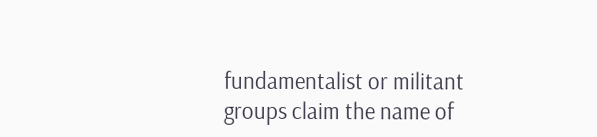fundamentalist or militant groups claim the name of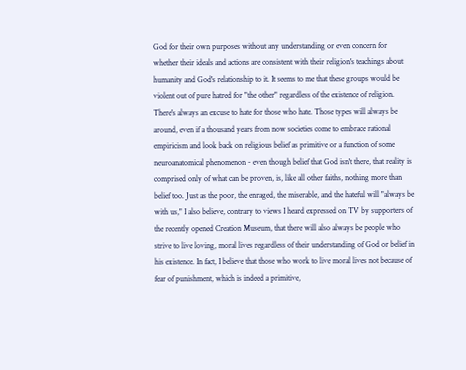God for their own purposes without any understanding or even concern for whether their ideals and actions are consistent with their religion's teachings about humanity and God's relationship to it. It seems to me that these groups would be violent out of pure hatred for "the other" regardless of the existence of religion. There's always an excuse to hate for those who hate. Those types will always be around, even if a thousand years from now societies come to embrace rational empiricism and look back on religious belief as primitive or a function of some neuroanatomical phenomenon - even though belief that God isn't there, that reality is comprised only of what can be proven, is, like all other faiths, nothing more than belief too. Just as the poor, the enraged, the miserable, and the hateful will "always be with us," I also believe, contrary to views I heard expressed on TV by supporters of the recently opened Creation Museum, that there will also always be people who strive to live loving, moral lives regardless of their understanding of God or belief in his existence. In fact, I believe that those who work to live moral lives not because of fear of punishment, which is indeed a primitive,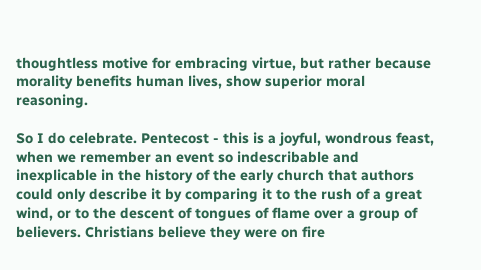thoughtless motive for embracing virtue, but rather because morality benefits human lives, show superior moral reasoning.

So I do celebrate. Pentecost - this is a joyful, wondrous feast, when we remember an event so indescribable and inexplicable in the history of the early church that authors could only describe it by comparing it to the rush of a great wind, or to the descent of tongues of flame over a group of believers. Christians believe they were on fire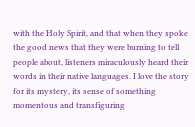with the Holy Spirit, and that when they spoke the good news that they were burning to tell people about, listeners miraculously heard their words in their native languages. I love the story for its mystery, its sense of something momentous and transfiguring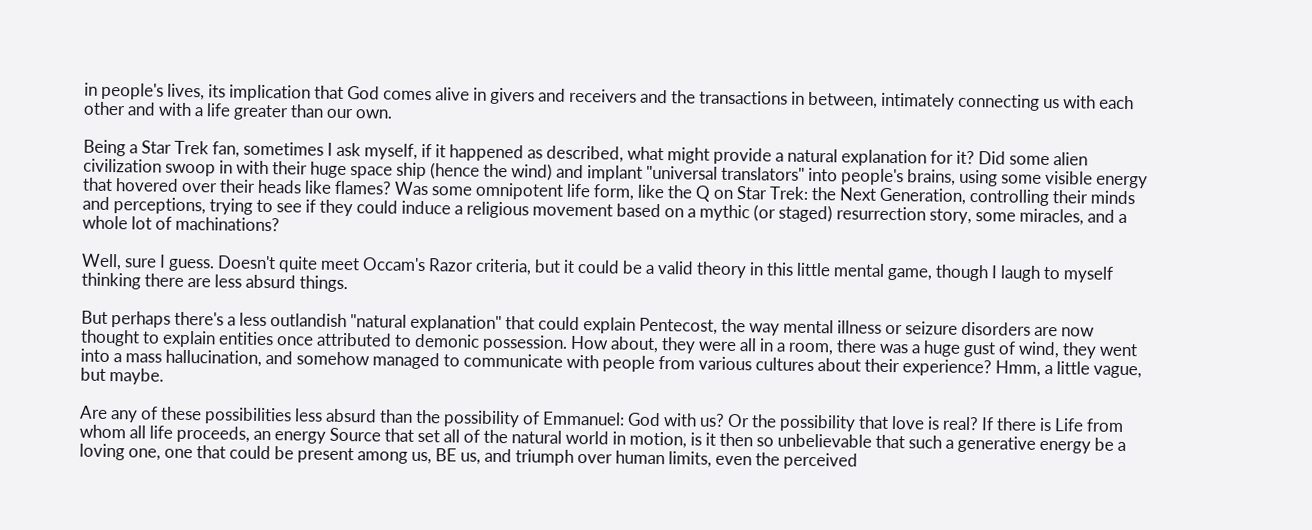in people's lives, its implication that God comes alive in givers and receivers and the transactions in between, intimately connecting us with each other and with a life greater than our own.

Being a Star Trek fan, sometimes I ask myself, if it happened as described, what might provide a natural explanation for it? Did some alien civilization swoop in with their huge space ship (hence the wind) and implant "universal translators" into people's brains, using some visible energy that hovered over their heads like flames? Was some omnipotent life form, like the Q on Star Trek: the Next Generation, controlling their minds and perceptions, trying to see if they could induce a religious movement based on a mythic (or staged) resurrection story, some miracles, and a whole lot of machinations?

Well, sure I guess. Doesn't quite meet Occam's Razor criteria, but it could be a valid theory in this little mental game, though I laugh to myself thinking there are less absurd things.

But perhaps there's a less outlandish "natural explanation" that could explain Pentecost, the way mental illness or seizure disorders are now thought to explain entities once attributed to demonic possession. How about, they were all in a room, there was a huge gust of wind, they went into a mass hallucination, and somehow managed to communicate with people from various cultures about their experience? Hmm, a little vague, but maybe.

Are any of these possibilities less absurd than the possibility of Emmanuel: God with us? Or the possibility that love is real? If there is Life from whom all life proceeds, an energy Source that set all of the natural world in motion, is it then so unbelievable that such a generative energy be a loving one, one that could be present among us, BE us, and triumph over human limits, even the perceived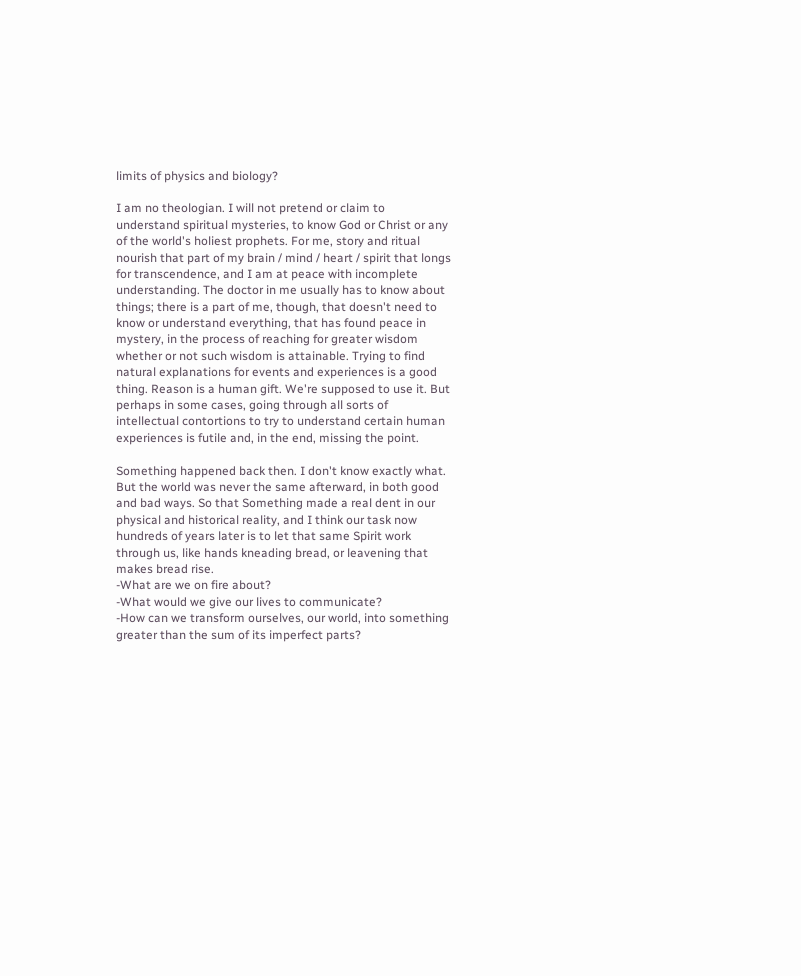limits of physics and biology?

I am no theologian. I will not pretend or claim to understand spiritual mysteries, to know God or Christ or any of the world's holiest prophets. For me, story and ritual nourish that part of my brain / mind / heart / spirit that longs for transcendence, and I am at peace with incomplete understanding. The doctor in me usually has to know about things; there is a part of me, though, that doesn't need to know or understand everything, that has found peace in mystery, in the process of reaching for greater wisdom whether or not such wisdom is attainable. Trying to find natural explanations for events and experiences is a good thing. Reason is a human gift. We're supposed to use it. But perhaps in some cases, going through all sorts of intellectual contortions to try to understand certain human experiences is futile and, in the end, missing the point.

Something happened back then. I don't know exactly what. But the world was never the same afterward, in both good and bad ways. So that Something made a real dent in our physical and historical reality, and I think our task now hundreds of years later is to let that same Spirit work through us, like hands kneading bread, or leavening that makes bread rise.
-What are we on fire about?
-What would we give our lives to communicate?
-How can we transform ourselves, our world, into something greater than the sum of its imperfect parts?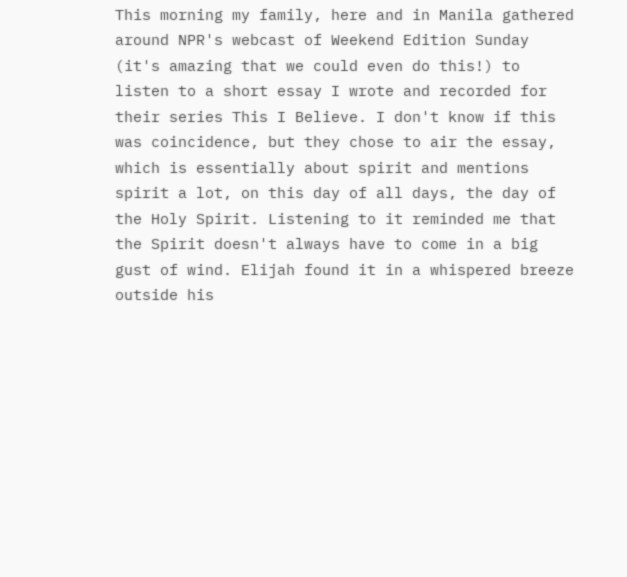This morning my family, here and in Manila gathered around NPR's webcast of Weekend Edition Sunday (it's amazing that we could even do this!) to listen to a short essay I wrote and recorded for their series This I Believe. I don't know if this was coincidence, but they chose to air the essay, which is essentially about spirit and mentions spirit a lot, on this day of all days, the day of the Holy Spirit. Listening to it reminded me that the Spirit doesn't always have to come in a big gust of wind. Elijah found it in a whispered breeze outside his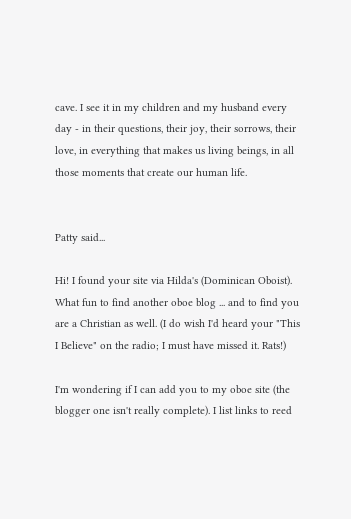cave. I see it in my children and my husband every day - in their questions, their joy, their sorrows, their love, in everything that makes us living beings, in all those moments that create our human life.


Patty said...

Hi! I found your site via Hilda's (Dominican Oboist). What fun to find another oboe blog ... and to find you are a Christian as well. (I do wish I'd heard your "This I Believe" on the radio; I must have missed it. Rats!)

I'm wondering if I can add you to my oboe site (the blogger one isn't really complete). I list links to reed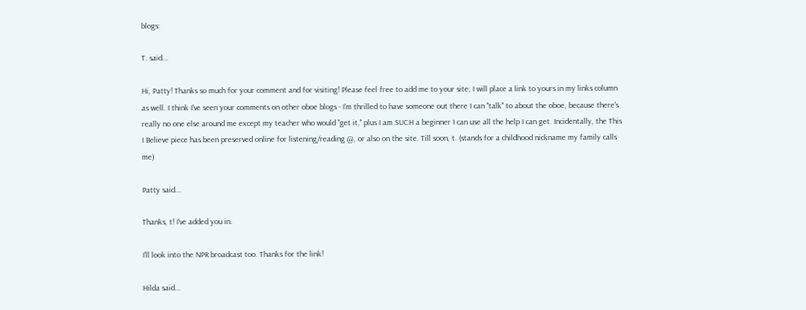blogs:

T. said...

Hi, Patty! Thanks so much for your comment and for visiting! Please feel free to add me to your site; I will place a link to yours in my links column as well. I think I've seen your comments on other oboe blogs - I'm thrilled to have someone out there I can "talk" to about the oboe, because there's really no one else around me except my teacher who would "get it," plus I am SUCH a beginner I can use all the help I can get. Incidentally, the This I Believe piece has been preserved online for listening/reading @, or also on the site. Till soon, t. (stands for a childhood nickname my family calls me)

Patty said...

Thanks, t! I've added you in.

I'll look into the NPR broadcast too. Thanks for the link!

Hilda said...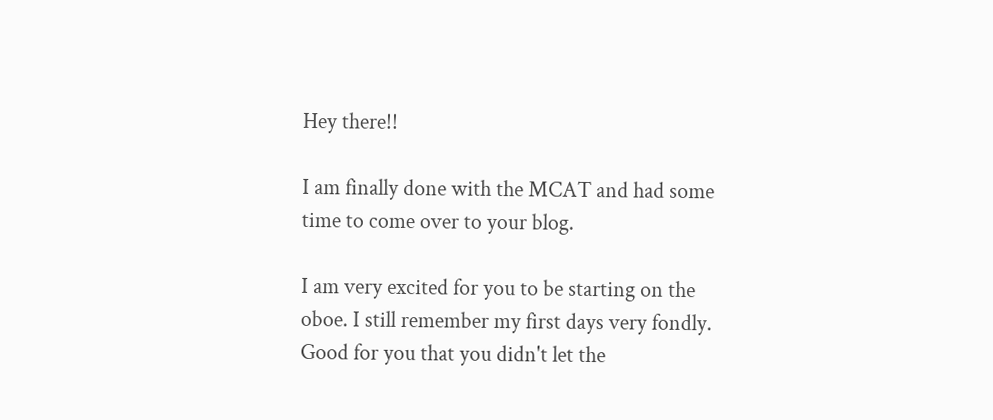Hey there!!

I am finally done with the MCAT and had some time to come over to your blog.

I am very excited for you to be starting on the oboe. I still remember my first days very fondly. Good for you that you didn't let the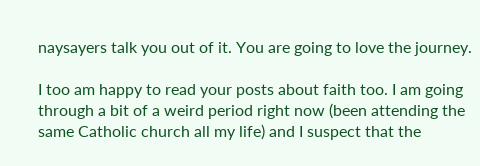naysayers talk you out of it. You are going to love the journey.

I too am happy to read your posts about faith too. I am going through a bit of a weird period right now (been attending the same Catholic church all my life) and I suspect that the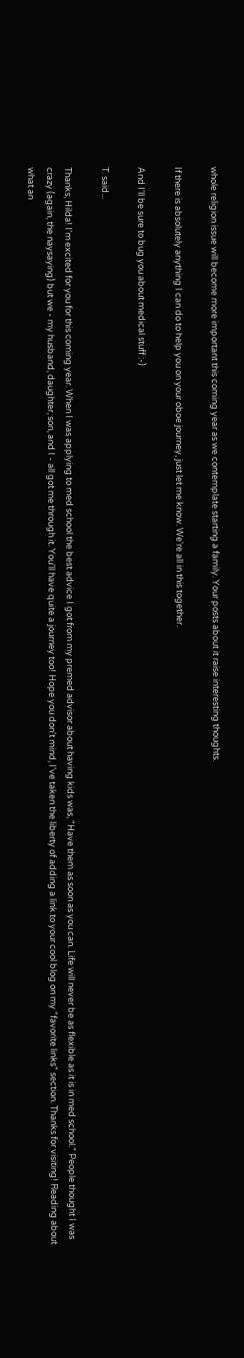whole religion issue will become more important this coming year as we contemplate starting a family. Your posts about it raise interesting thoughts.

If there is absolutely anything I can do to help you on your oboe journey, just let me know. We're all in this together.

And I'll be sure to bug you about medical stuff :-)

T. said...

Thanks, Hilda! I'm excited for you for this coming year. When I was applying to med school the best advice I got from my premed advisor about having kids was, "Have them as soon as you can. Life will never be as flexible as it is in med school." People thought I was crazy (again, the naysaying) but we - my husband, daughter, son, and I - all got me through it. You'll have quite a journey too! Hope you don't mind, I've taken the liberty of adding a link to your cool blog on my "favorite links" section. Thanks for visiting! Reading about what an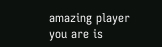amazing player you are is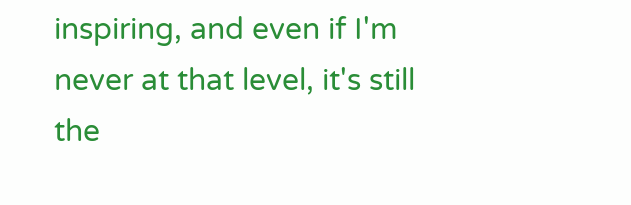inspiring, and even if I'm never at that level, it's still the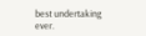best undertaking ever.